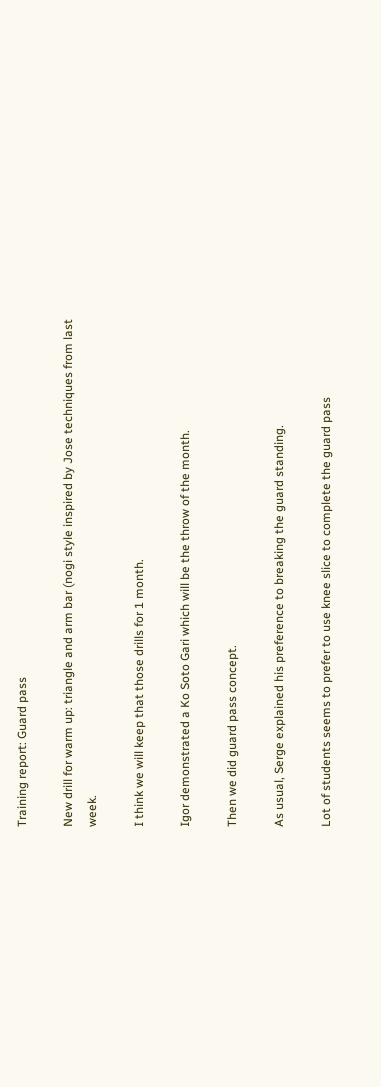Training report: Guard pass

New drill for warm up: triangle and arm bar (nogi style inspired by Jose techniques from last week.

I think we will keep that those drills for 1 month.

Igor demonstrated a Ko Soto Gari which will be the throw of the month.

Then we did guard pass concept.

As usual, Serge explained his preference to breaking the guard standing.

Lot of students seems to prefer to use knee slice to complete the guard pass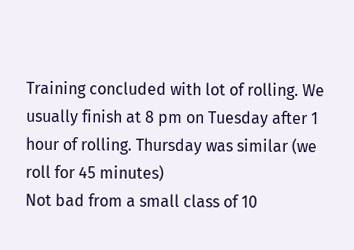Training concluded with lot of rolling. We usually finish at 8 pm on Tuesday after 1 hour of rolling. Thursday was similar (we roll for 45 minutes)
Not bad from a small class of 10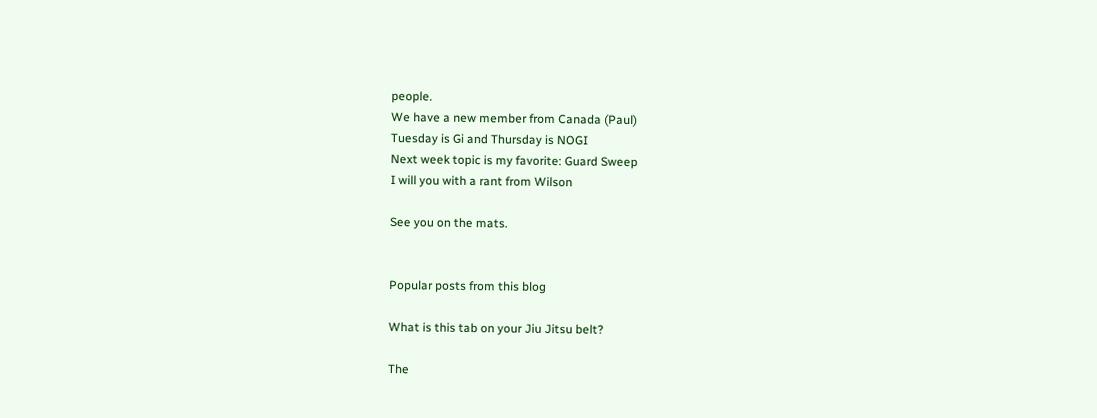people.
We have a new member from Canada (Paul)
Tuesday is Gi and Thursday is NOGI
Next week topic is my favorite: Guard Sweep
I will you with a rant from Wilson

See you on the mats.


Popular posts from this blog

What is this tab on your Jiu Jitsu belt?

The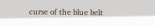curse of the blue belt